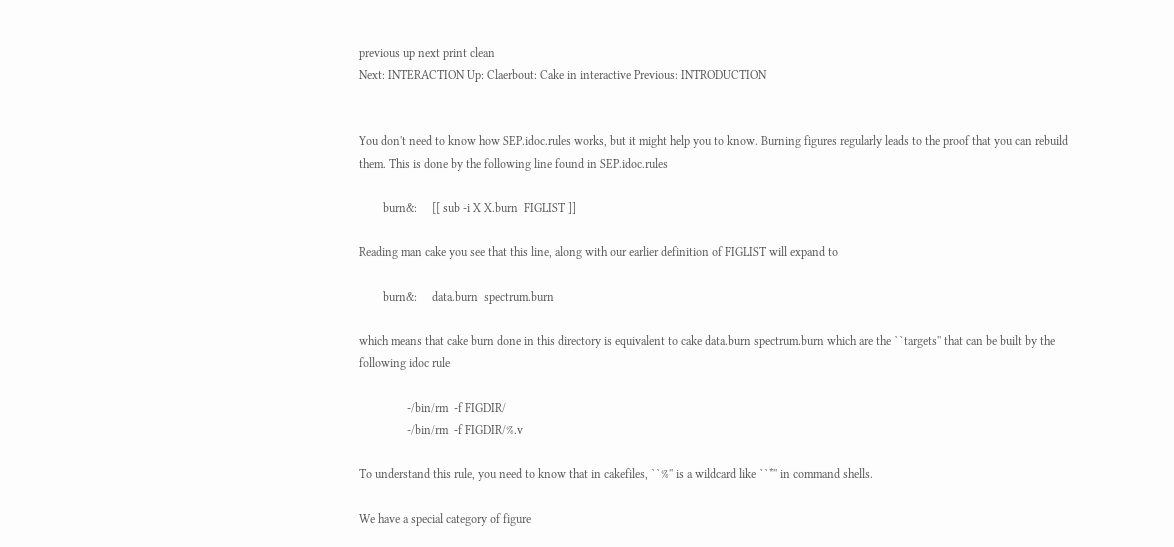previous up next print clean
Next: INTERACTION Up: Claerbout: Cake in interactive Previous: INTRODUCTION


You don't need to know how SEP.idoc.rules works, but it might help you to know. Burning figures regularly leads to the proof that you can rebuild them. This is done by the following line found in SEP.idoc.rules

        burn&:     [[ sub -i X X.burn  FIGLIST ]]

Reading man cake you see that this line, along with our earlier definition of FIGLIST will expand to

        burn&:     data.burn  spectrum.burn

which means that cake burn done in this directory is equivalent to cake data.burn spectrum.burn which are the ``targets'' that can be built by the following idoc rule

                -/bin/rm  -f FIGDIR/
                -/bin/rm  -f FIGDIR/%.v

To understand this rule, you need to know that in cakefiles, ``%'' is a wildcard like ``*'' in command shells.

We have a special category of figure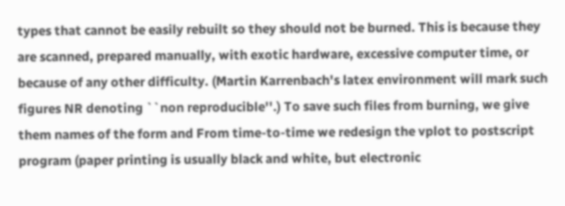types that cannot be easily rebuilt so they should not be burned. This is because they are scanned, prepared manually, with exotic hardware, excessive computer time, or because of any other difficulty. (Martin Karrenbach's latex environment will mark such figures NR denoting ``non reproducible''.) To save such files from burning, we give them names of the form and From time-to-time we redesign the vplot to postscript program (paper printing is usually black and white, but electronic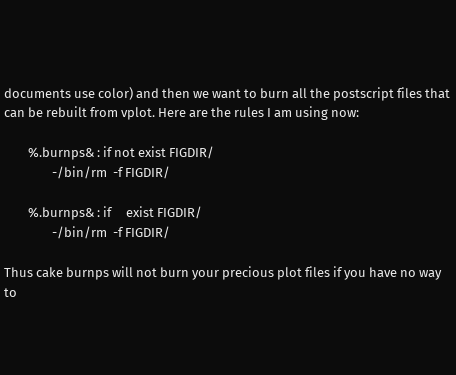documents use color) and then we want to burn all the postscript files that can be rebuilt from vplot. Here are the rules I am using now:

        %.burnps& : if not exist FIGDIR/
                -/bin/rm  -f FIGDIR/

        %.burnps& : if     exist FIGDIR/
                -/bin/rm  -f FIGDIR/

Thus cake burnps will not burn your precious plot files if you have no way to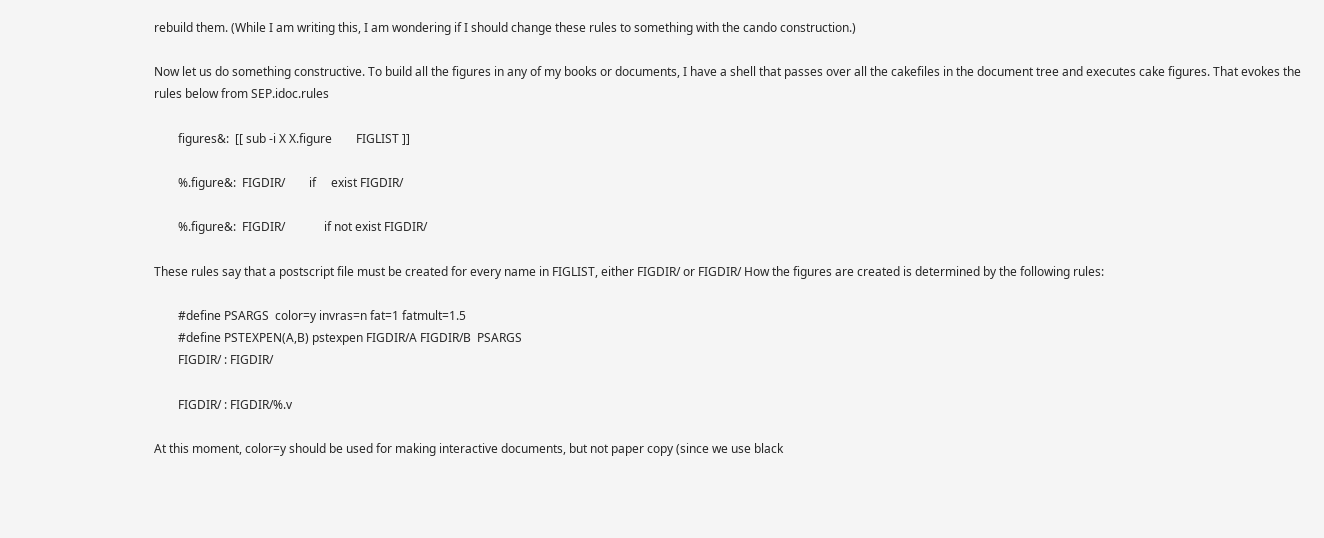rebuild them. (While I am writing this, I am wondering if I should change these rules to something with the cando construction.)

Now let us do something constructive. To build all the figures in any of my books or documents, I have a shell that passes over all the cakefiles in the document tree and executes cake figures. That evokes the rules below from SEP.idoc.rules

        figures&:  [[ sub -i X X.figure        FIGLIST ]]

        %.figure&:  FIGDIR/        if     exist FIGDIR/

        %.figure&:  FIGDIR/             if not exist FIGDIR/

These rules say that a postscript file must be created for every name in FIGLIST, either FIGDIR/ or FIGDIR/ How the figures are created is determined by the following rules:

        #define PSARGS  color=y invras=n fat=1 fatmult=1.5
        #define PSTEXPEN(A,B) pstexpen FIGDIR/A FIGDIR/B  PSARGS
        FIGDIR/ : FIGDIR/

        FIGDIR/ : FIGDIR/%.v

At this moment, color=y should be used for making interactive documents, but not paper copy (since we use black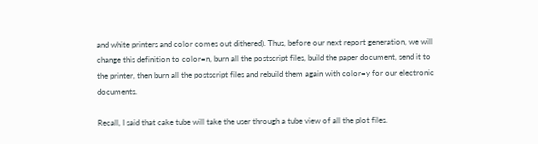and white printers and color comes out dithered). Thus, before our next report generation, we will change this definition to color=n, burn all the postscript files, build the paper document, send it to the printer, then burn all the postscript files and rebuild them again with color=y for our electronic documents.

Recall, I said that cake tube will take the user through a tube view of all the plot files.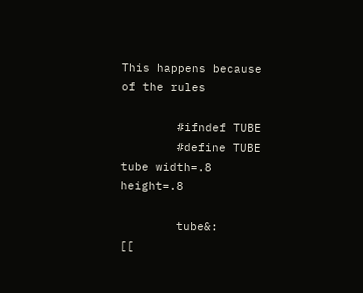This happens because of the rules

        #ifndef TUBE
        #define TUBE tube width=.8 height=.8

        tube&:           [[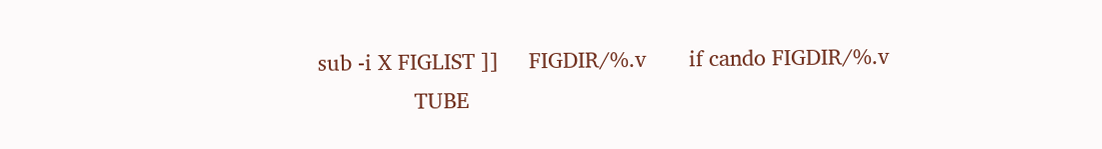sub -i X FIGLIST ]]     FIGDIR/%.v       if cando FIGDIR/%.v
                TUBE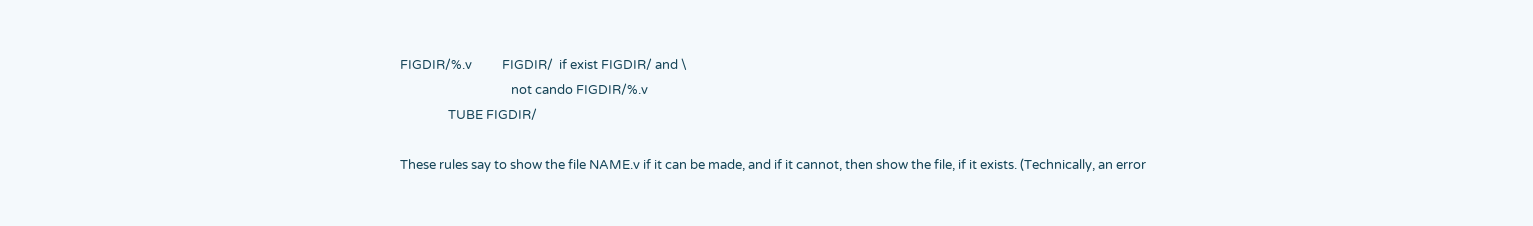FIGDIR/%.v          FIGDIR/  if exist FIGDIR/ and \
                                     not cando FIGDIR/%.v
                TUBE FIGDIR/

These rules say to show the file NAME.v if it can be made, and if it cannot, then show the file, if it exists. (Technically, an error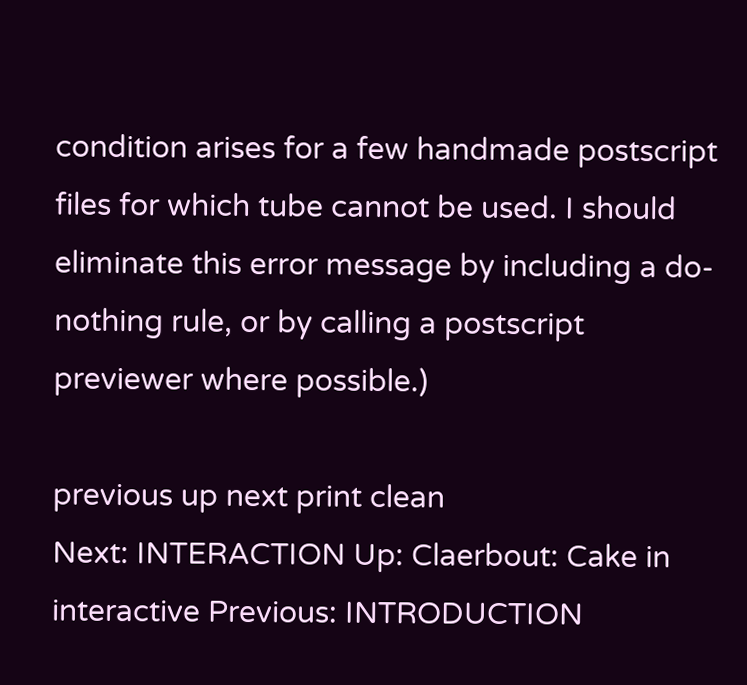condition arises for a few handmade postscript files for which tube cannot be used. I should eliminate this error message by including a do-nothing rule, or by calling a postscript previewer where possible.)

previous up next print clean
Next: INTERACTION Up: Claerbout: Cake in interactive Previous: INTRODUCTION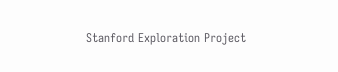Stanford Exploration Project